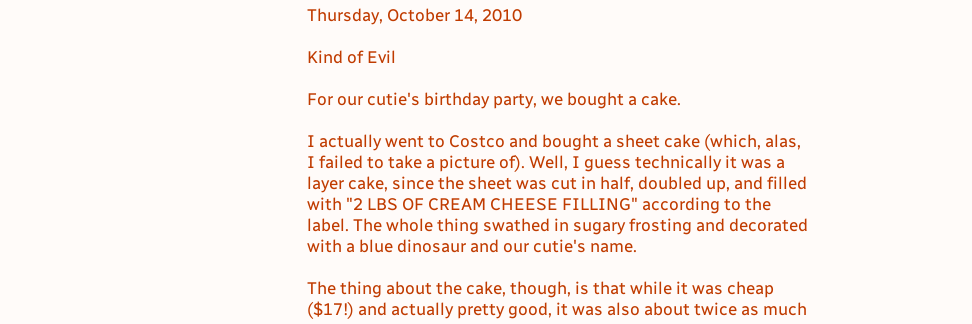Thursday, October 14, 2010

Kind of Evil

For our cutie's birthday party, we bought a cake.

I actually went to Costco and bought a sheet cake (which, alas, I failed to take a picture of). Well, I guess technically it was a layer cake, since the sheet was cut in half, doubled up, and filled with "2 LBS OF CREAM CHEESE FILLING" according to the label. The whole thing swathed in sugary frosting and decorated with a blue dinosaur and our cutie's name.

The thing about the cake, though, is that while it was cheap ($17!) and actually pretty good, it was also about twice as much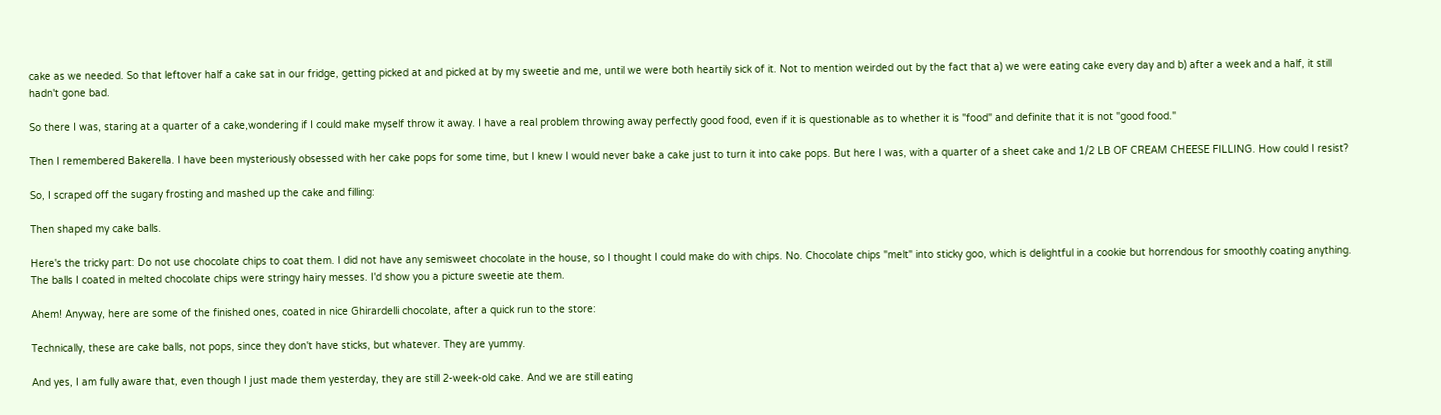cake as we needed. So that leftover half a cake sat in our fridge, getting picked at and picked at by my sweetie and me, until we were both heartily sick of it. Not to mention weirded out by the fact that a) we were eating cake every day and b) after a week and a half, it still hadn't gone bad.

So there I was, staring at a quarter of a cake,wondering if I could make myself throw it away. I have a real problem throwing away perfectly good food, even if it is questionable as to whether it is "food" and definite that it is not "good food."

Then I remembered Bakerella. I have been mysteriously obsessed with her cake pops for some time, but I knew I would never bake a cake just to turn it into cake pops. But here I was, with a quarter of a sheet cake and 1/2 LB OF CREAM CHEESE FILLING. How could I resist?

So, I scraped off the sugary frosting and mashed up the cake and filling:

Then shaped my cake balls.

Here's the tricky part: Do not use chocolate chips to coat them. I did not have any semisweet chocolate in the house, so I thought I could make do with chips. No. Chocolate chips "melt" into sticky goo, which is delightful in a cookie but horrendous for smoothly coating anything. The balls I coated in melted chocolate chips were stringy hairy messes. I'd show you a picture sweetie ate them.

Ahem! Anyway, here are some of the finished ones, coated in nice Ghirardelli chocolate, after a quick run to the store:

Technically, these are cake balls, not pops, since they don't have sticks, but whatever. They are yummy.

And yes, I am fully aware that, even though I just made them yesterday, they are still 2-week-old cake. And we are still eating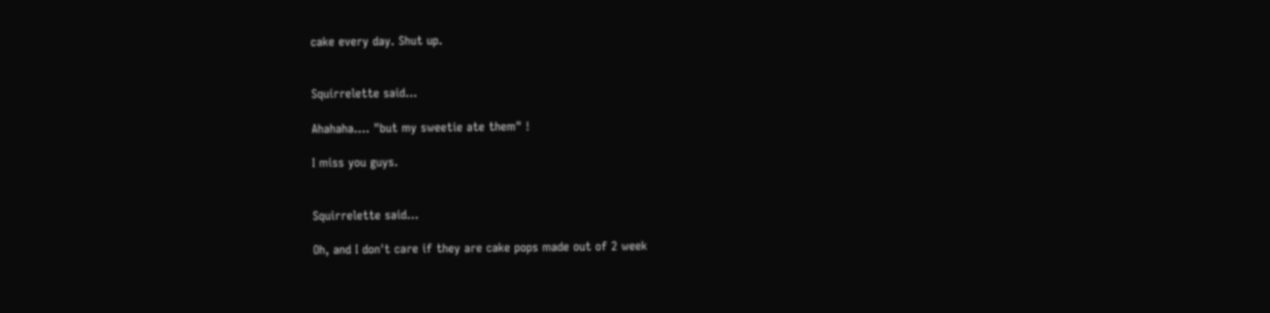cake every day. Shut up.


Squirrelette said...

Ahahaha.... "but my sweetie ate them" !

I miss you guys.


Squirrelette said...

Oh, and I don't care if they are cake pops made out of 2 week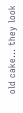old cake... they look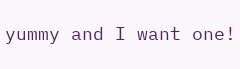yummy and I want one!